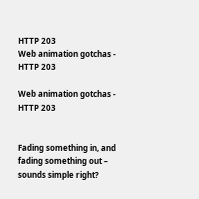HTTP 203
Web animation gotchas - HTTP 203

Web animation gotchas - HTTP 203


Fading something in, and fading something out – sounds simple right?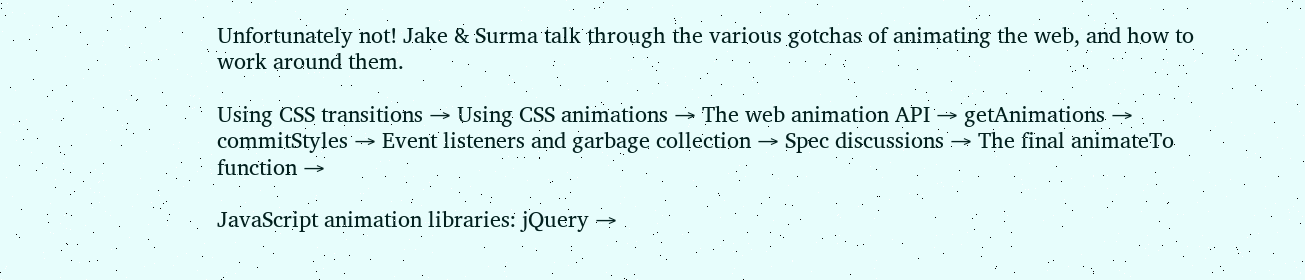Unfortunately not! Jake & Surma talk through the various gotchas of animating the web, and how to work around them.

Using CSS transitions → Using CSS animations → The web animation API → getAnimations → commitStyles → Event listeners and garbage collection → Spec discussions → The final animateTo function →

JavaScript animation libraries: jQuery →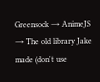Greensock → AnimeJS → The old library Jake made (don't use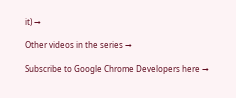it) →

Other videos in the series →

Subscribe to Google Chrome Developers here →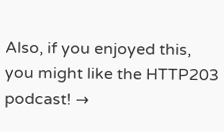Also, if you enjoyed this, you might like the HTTP203 podcast! →